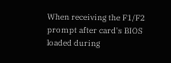When receiving the F1/F2 prompt after card's BIOS loaded during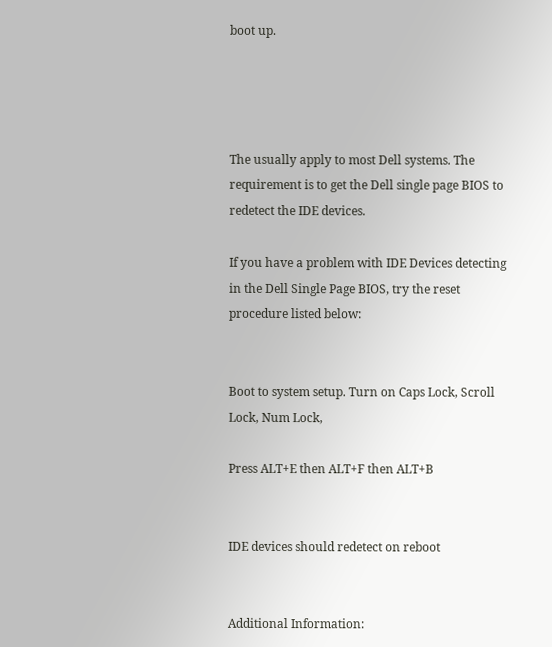boot up.




The usually apply to most Dell systems. The requirement is to get the Dell single page BIOS to redetect the IDE devices.

If you have a problem with IDE Devices detecting in the Dell Single Page BIOS, try the reset procedure listed below:


Boot to system setup. Turn on Caps Lock, Scroll Lock, Num Lock,

Press ALT+E then ALT+F then ALT+B


IDE devices should redetect on reboot


Additional Information: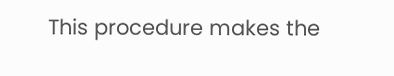This procedure makes the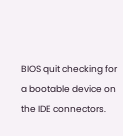BIOS quit checking for a bootable device on the IDE connectors.